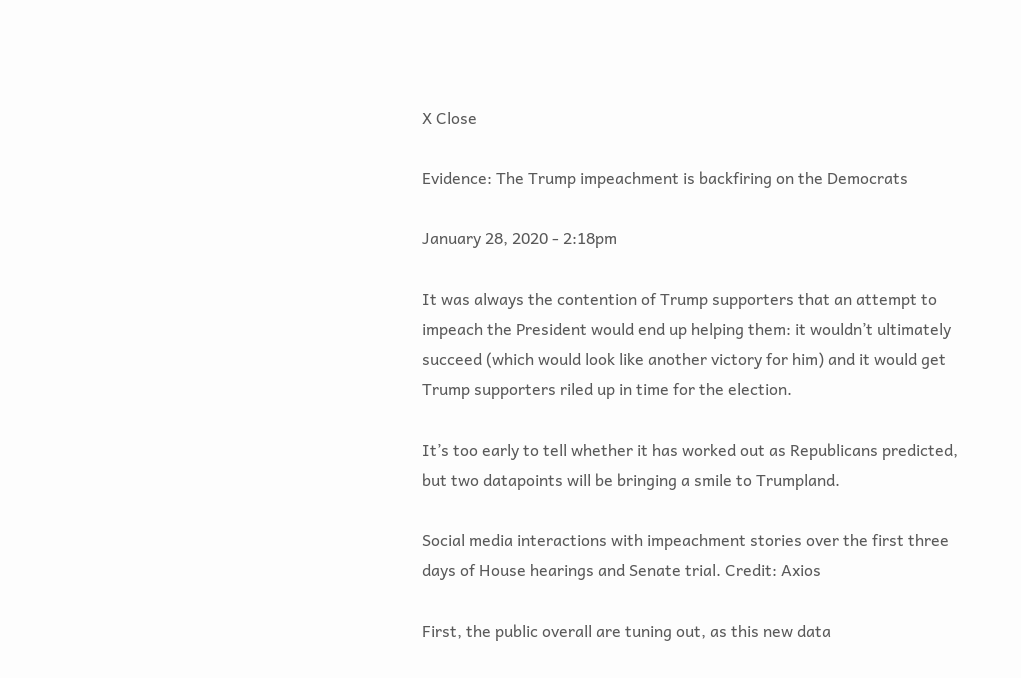X Close

Evidence: The Trump impeachment is backfiring on the Democrats

January 28, 2020 - 2:18pm

It was always the contention of Trump supporters that an attempt to impeach the President would end up helping them: it wouldn’t ultimately succeed (which would look like another victory for him) and it would get Trump supporters riled up in time for the election.

It’s too early to tell whether it has worked out as Republicans predicted, but two datapoints will be bringing a smile to Trumpland.

Social media interactions with impeachment stories over the first three days of House hearings and Senate trial. Credit: Axios

First, the public overall are tuning out, as this new data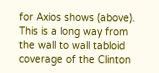for Axios shows (above). This is a long way from the wall to wall tabloid coverage of the Clinton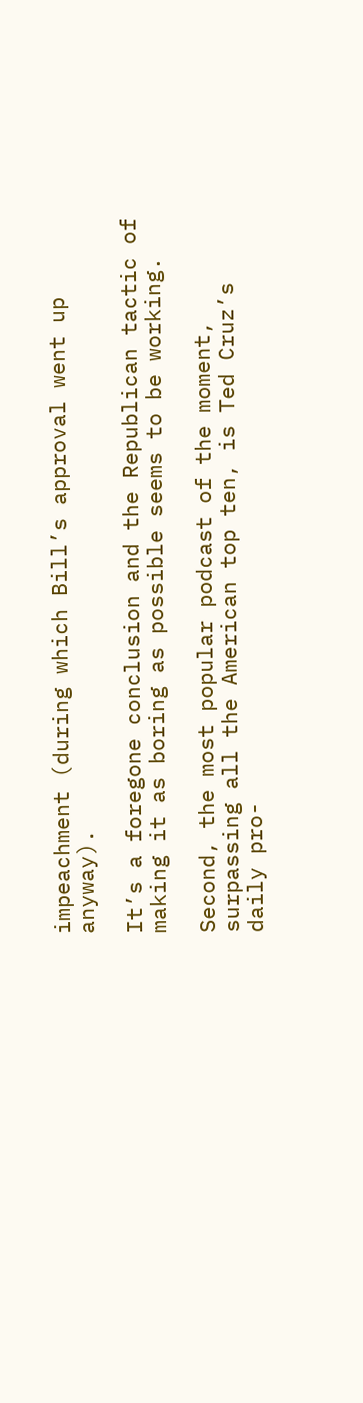impeachment (during which Bill’s approval went up anyway).

It’s a foregone conclusion and the Republican tactic of making it as boring as possible seems to be working.

Second, the most popular podcast of the moment, surpassing all the American top ten, is Ted Cruz’s daily pro-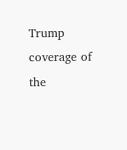Trump coverage of the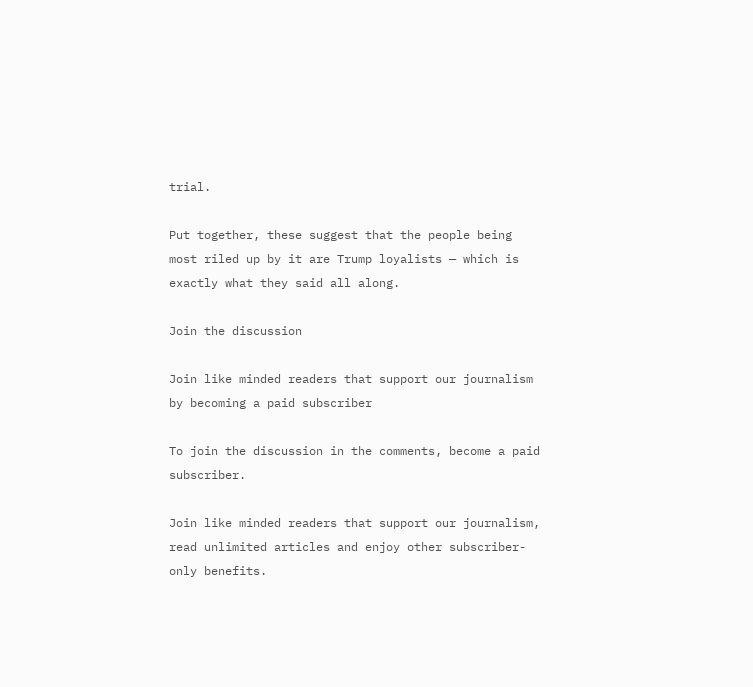trial.

Put together, these suggest that the people being most riled up by it are Trump loyalists — which is exactly what they said all along.

Join the discussion

Join like minded readers that support our journalism by becoming a paid subscriber

To join the discussion in the comments, become a paid subscriber.

Join like minded readers that support our journalism, read unlimited articles and enjoy other subscriber-only benefits.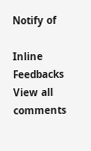Notify of

Inline Feedbacks
View all comments